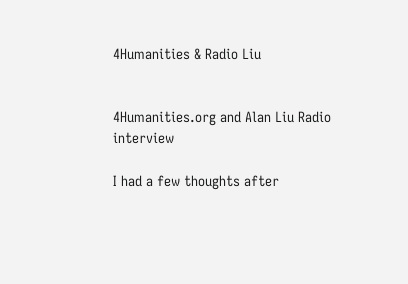4Humanities & Radio Liu


4Humanities.org and Alan Liu Radio interview

I had a few thoughts after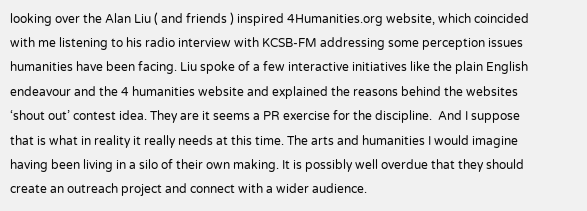looking over the Alan Liu ( and friends ) inspired 4Humanities.org website, which coincided with me listening to his radio interview with KCSB-FM addressing some perception issues humanities have been facing. Liu spoke of a few interactive initiatives like the plain English endeavour and the 4 humanities website and explained the reasons behind the websites ‘shout out’ contest idea. They are it seems a PR exercise for the discipline.  And I suppose that is what in reality it really needs at this time. The arts and humanities I would imagine having been living in a silo of their own making. It is possibly well overdue that they should create an outreach project and connect with a wider audience.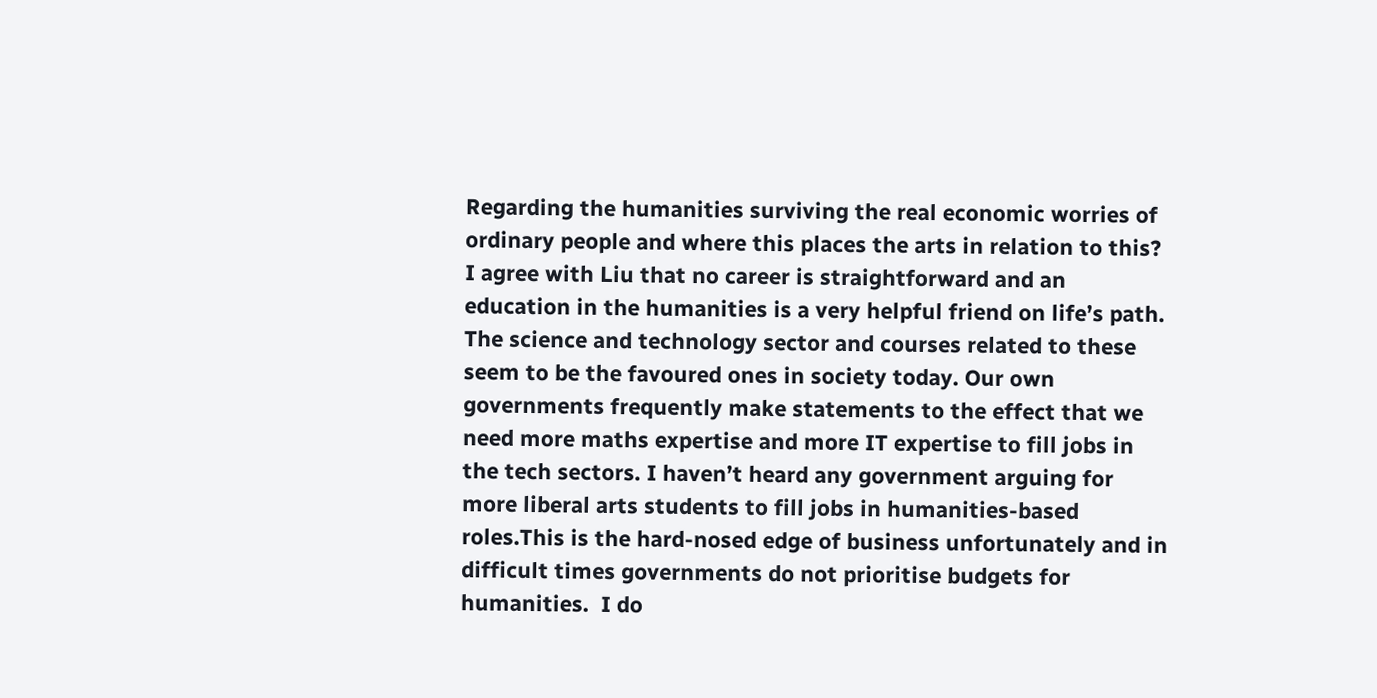Regarding the humanities surviving the real economic worries of ordinary people and where this places the arts in relation to this? I agree with Liu that no career is straightforward and an education in the humanities is a very helpful friend on life’s path. The science and technology sector and courses related to these seem to be the favoured ones in society today. Our own governments frequently make statements to the effect that we need more maths expertise and more IT expertise to fill jobs in the tech sectors. I haven’t heard any government arguing for more liberal arts students to fill jobs in humanities-based roles.This is the hard-nosed edge of business unfortunately and in difficult times governments do not prioritise budgets for humanities.  I do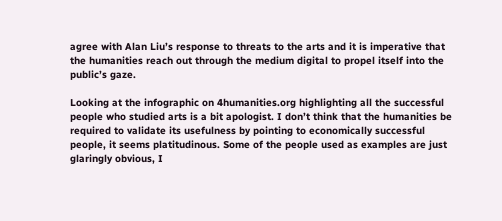agree with Alan Liu’s response to threats to the arts and it is imperative that the humanities reach out through the medium digital to propel itself into the public’s gaze.

Looking at the infographic on 4humanities.org highlighting all the successful people who studied arts is a bit apologist. I don’t think that the humanities be required to validate its usefulness by pointing to economically successful people, it seems platitudinous. Some of the people used as examples are just glaringly obvious, I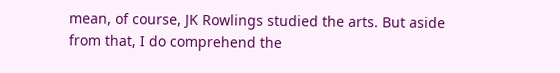mean, of course, JK Rowlings studied the arts. But aside from that, I do comprehend the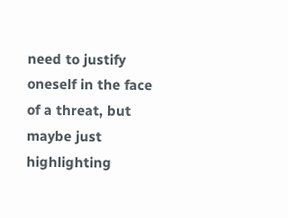need to justify oneself in the face of a threat, but maybe just highlighting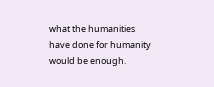what the humanities have done for humanity would be enough.